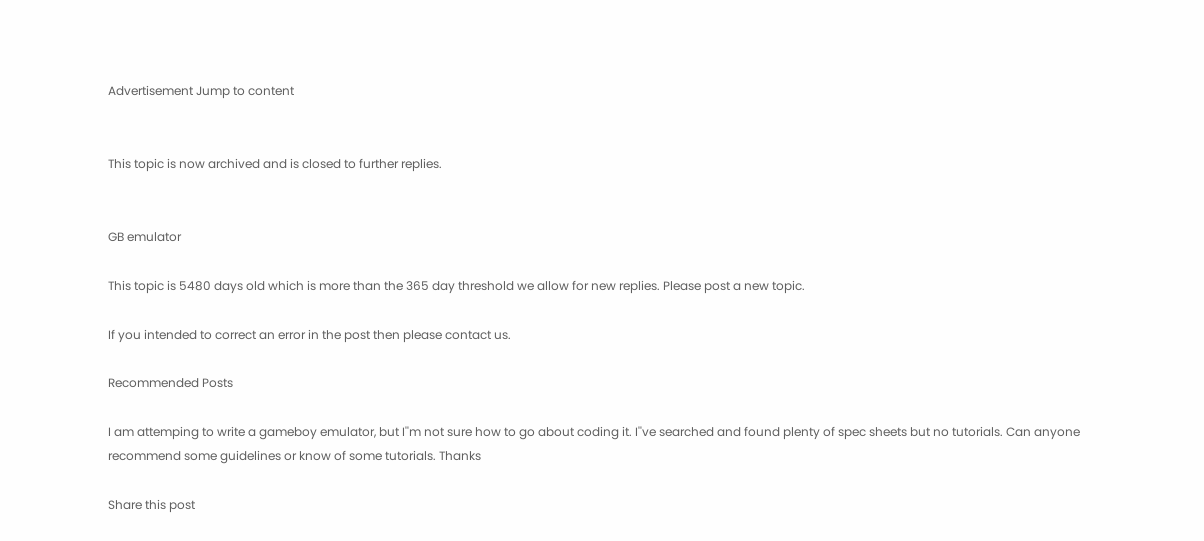Advertisement Jump to content


This topic is now archived and is closed to further replies.


GB emulator

This topic is 5480 days old which is more than the 365 day threshold we allow for new replies. Please post a new topic.

If you intended to correct an error in the post then please contact us.

Recommended Posts

I am attemping to write a gameboy emulator, but I''m not sure how to go about coding it. I''ve searched and found plenty of spec sheets but no tutorials. Can anyone recommend some guidelines or know of some tutorials. Thanks

Share this post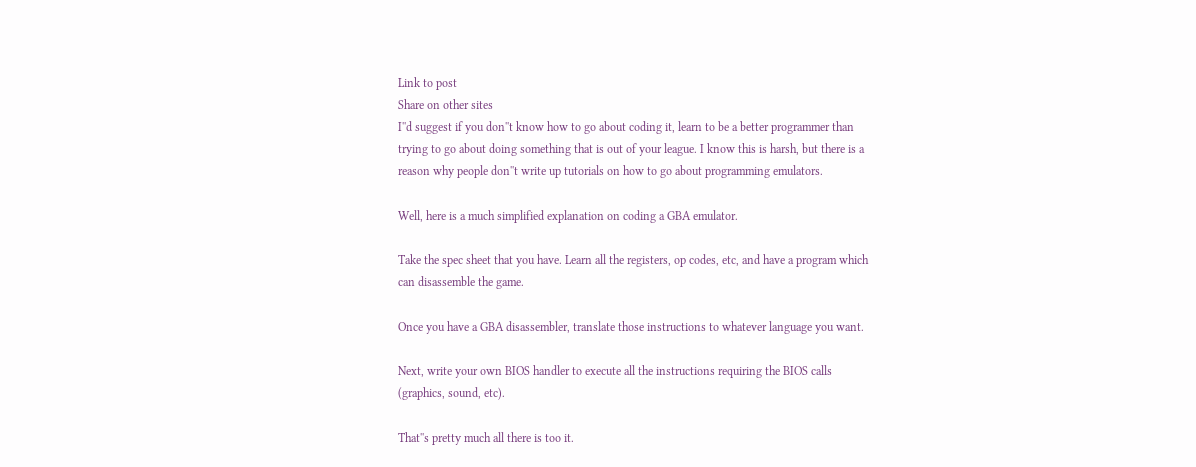Link to post
Share on other sites
I''d suggest if you don''t know how to go about coding it, learn to be a better programmer than trying to go about doing something that is out of your league. I know this is harsh, but there is a reason why people don''t write up tutorials on how to go about programming emulators.

Well, here is a much simplified explanation on coding a GBA emulator.

Take the spec sheet that you have. Learn all the registers, op codes, etc, and have a program which can disassemble the game.

Once you have a GBA disassembler, translate those instructions to whatever language you want.

Next, write your own BIOS handler to execute all the instructions requiring the BIOS calls (graphics, sound, etc).

That''s pretty much all there is too it.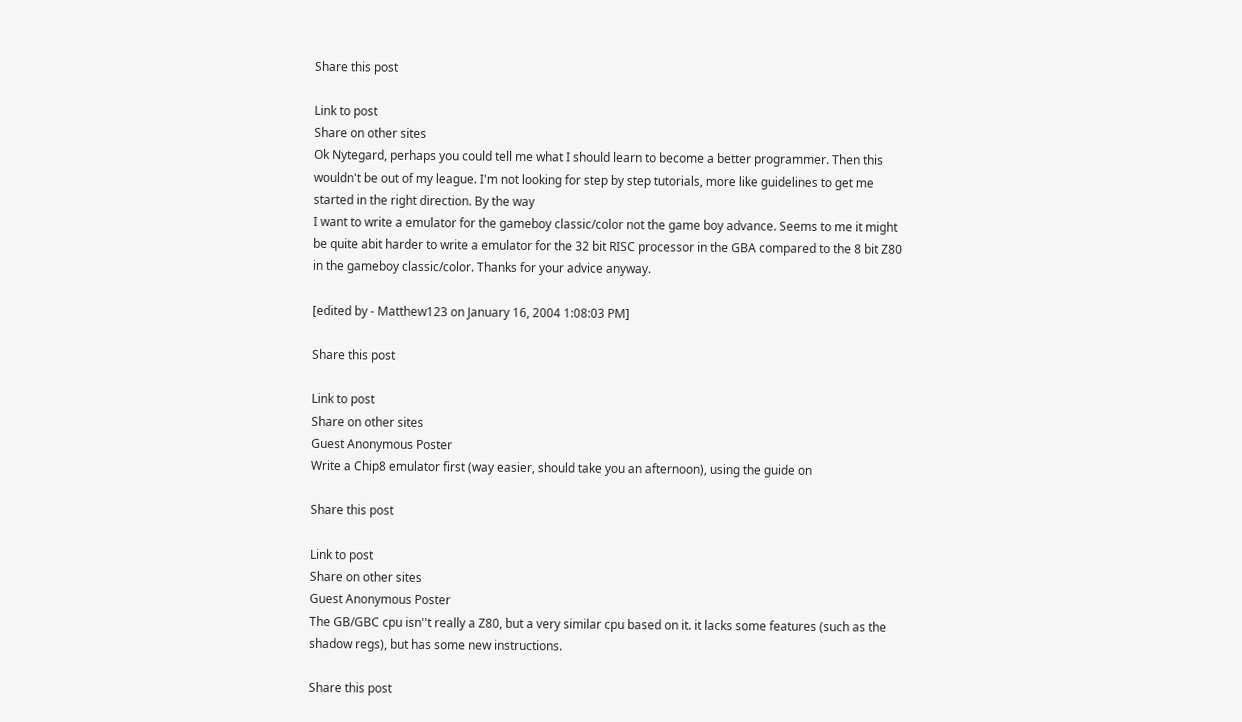Share this post

Link to post
Share on other sites
Ok Nytegard, perhaps you could tell me what I should learn to become a better programmer. Then this wouldn't be out of my league. I'm not looking for step by step tutorials, more like guidelines to get me started in the right direction. By the way
I want to write a emulator for the gameboy classic/color not the game boy advance. Seems to me it might be quite abit harder to write a emulator for the 32 bit RISC processor in the GBA compared to the 8 bit Z80 in the gameboy classic/color. Thanks for your advice anyway.

[edited by - Matthew123 on January 16, 2004 1:08:03 PM]

Share this post

Link to post
Share on other sites
Guest Anonymous Poster
Write a Chip8 emulator first (way easier, should take you an afternoon), using the guide on

Share this post

Link to post
Share on other sites
Guest Anonymous Poster
The GB/GBC cpu isn''t really a Z80, but a very similar cpu based on it. it lacks some features (such as the shadow regs), but has some new instructions.

Share this post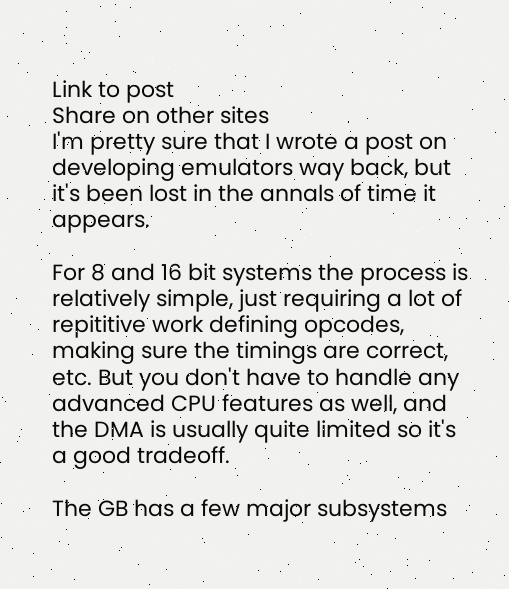Link to post
Share on other sites
I'm pretty sure that I wrote a post on developing emulators way back, but it's been lost in the annals of time it appears.

For 8 and 16 bit systems the process is relatively simple, just requiring a lot of repititive work defining opcodes, making sure the timings are correct, etc. But you don't have to handle any advanced CPU features as well, and the DMA is usually quite limited so it's a good tradeoff.

The GB has a few major subsystems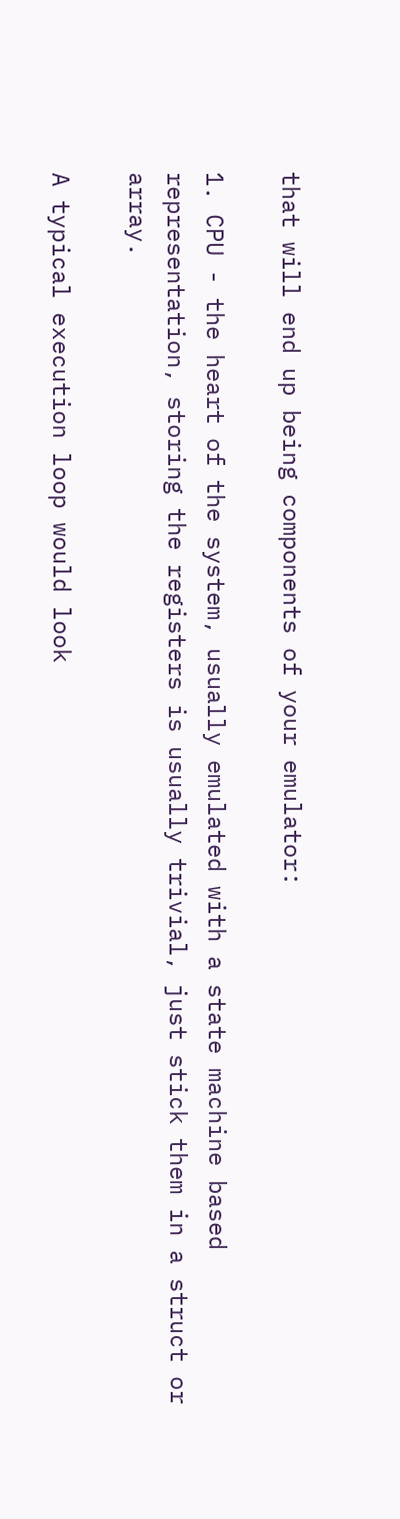that will end up being components of your emulator:

1. CPU - the heart of the system, usually emulated with a state machine based representation, storing the registers is usually trivial, just stick them in a struct or array.

A typical execution loop would look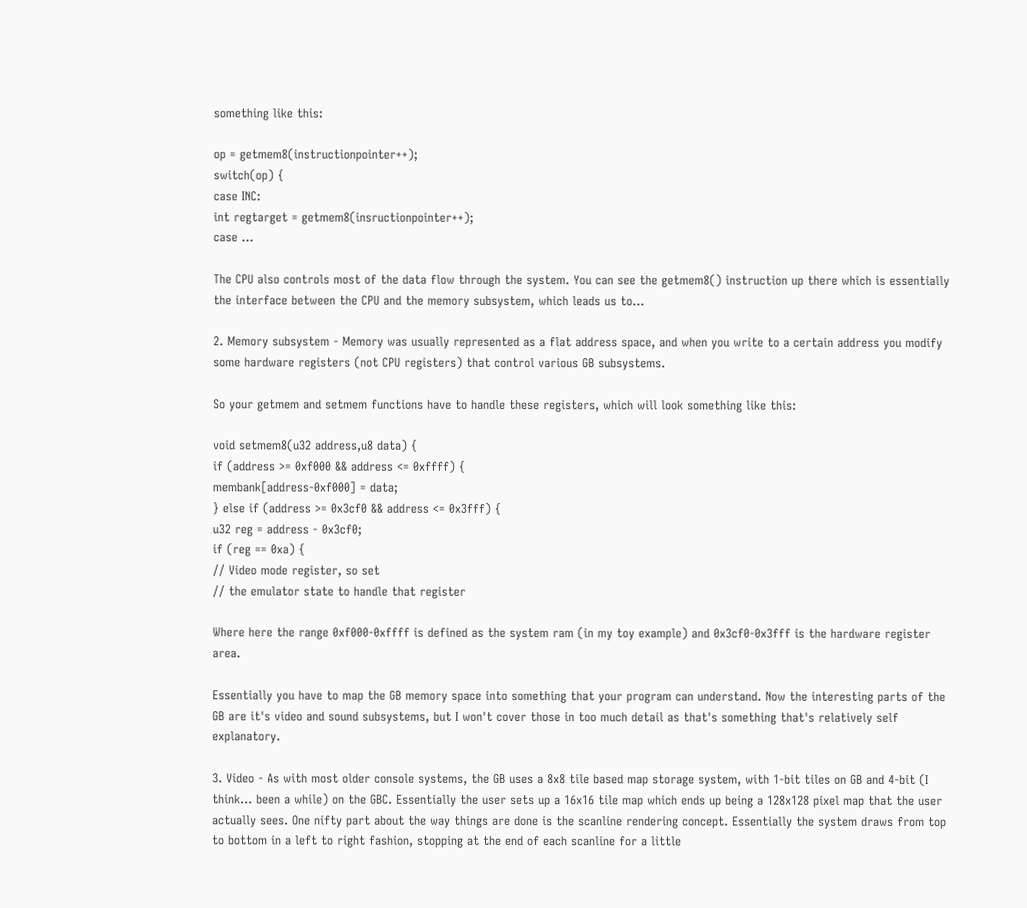something like this:

op = getmem8(instructionpointer++);
switch(op) {
case INC:
int regtarget = getmem8(insructionpointer++);
case ...

The CPU also controls most of the data flow through the system. You can see the getmem8() instruction up there which is essentially the interface between the CPU and the memory subsystem, which leads us to...

2. Memory subsystem - Memory was usually represented as a flat address space, and when you write to a certain address you modify some hardware registers (not CPU registers) that control various GB subsystems.

So your getmem and setmem functions have to handle these registers, which will look something like this:

void setmem8(u32 address,u8 data) {
if (address >= 0xf000 && address <= 0xffff) {
membank[address-0xf000] = data;
} else if (address >= 0x3cf0 && address <= 0x3fff) {
u32 reg = address - 0x3cf0;
if (reg == 0xa) {
// Video mode register, so set
// the emulator state to handle that register

Where here the range 0xf000-0xffff is defined as the system ram (in my toy example) and 0x3cf0-0x3fff is the hardware register area.

Essentially you have to map the GB memory space into something that your program can understand. Now the interesting parts of the GB are it's video and sound subsystems, but I won't cover those in too much detail as that's something that's relatively self explanatory.

3. Video - As with most older console systems, the GB uses a 8x8 tile based map storage system, with 1-bit tiles on GB and 4-bit (I think... been a while) on the GBC. Essentially the user sets up a 16x16 tile map which ends up being a 128x128 pixel map that the user actually sees. One nifty part about the way things are done is the scanline rendering concept. Essentially the system draws from top to bottom in a left to right fashion, stopping at the end of each scanline for a little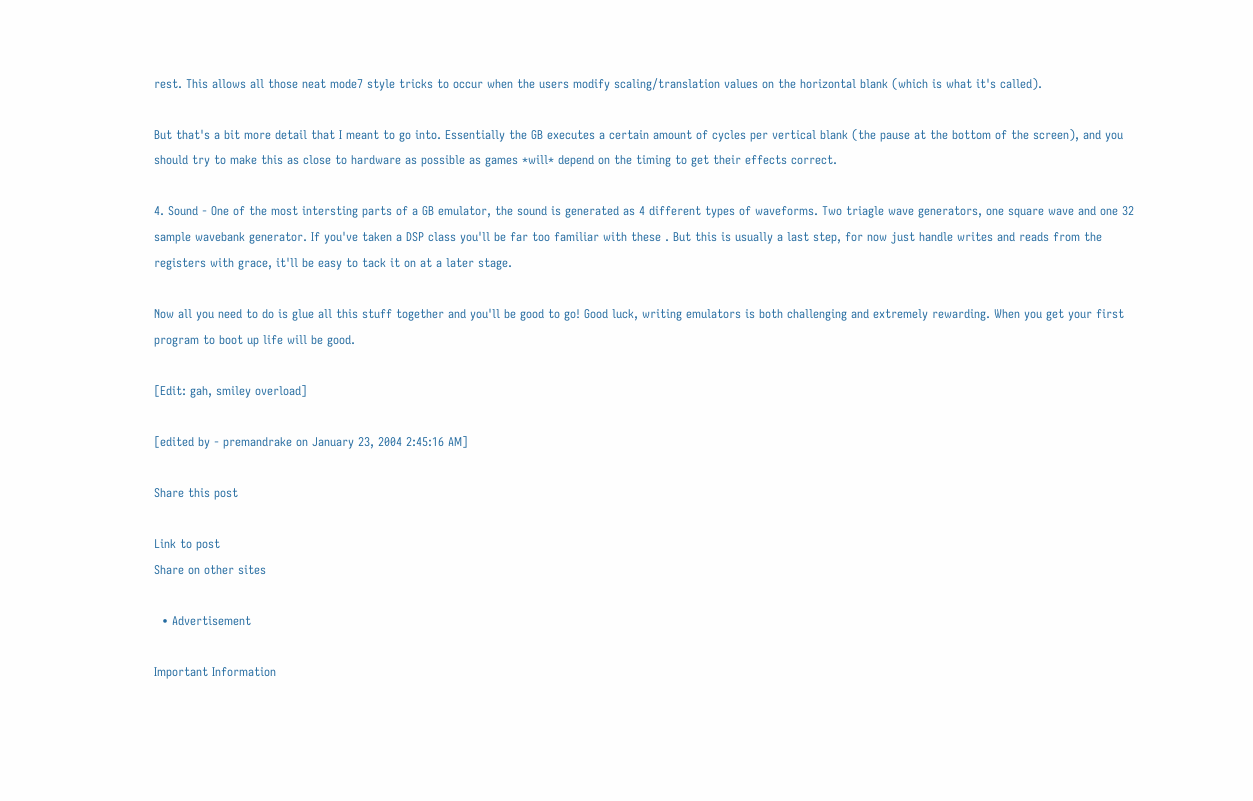rest. This allows all those neat mode7 style tricks to occur when the users modify scaling/translation values on the horizontal blank (which is what it's called).

But that's a bit more detail that I meant to go into. Essentially the GB executes a certain amount of cycles per vertical blank (the pause at the bottom of the screen), and you should try to make this as close to hardware as possible as games *will* depend on the timing to get their effects correct.

4. Sound - One of the most intersting parts of a GB emulator, the sound is generated as 4 different types of waveforms. Two triagle wave generators, one square wave and one 32 sample wavebank generator. If you've taken a DSP class you'll be far too familiar with these . But this is usually a last step, for now just handle writes and reads from the registers with grace, it'll be easy to tack it on at a later stage.

Now all you need to do is glue all this stuff together and you'll be good to go! Good luck, writing emulators is both challenging and extremely rewarding. When you get your first program to boot up life will be good.

[Edit: gah, smiley overload]

[edited by - premandrake on January 23, 2004 2:45:16 AM]

Share this post

Link to post
Share on other sites

  • Advertisement

Important Information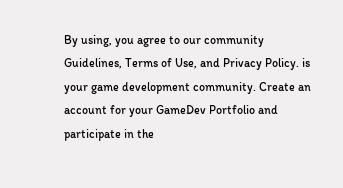By using, you agree to our community Guidelines, Terms of Use, and Privacy Policy. is your game development community. Create an account for your GameDev Portfolio and participate in the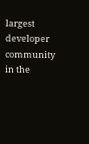largest developer community in the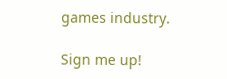games industry.

Sign me up!